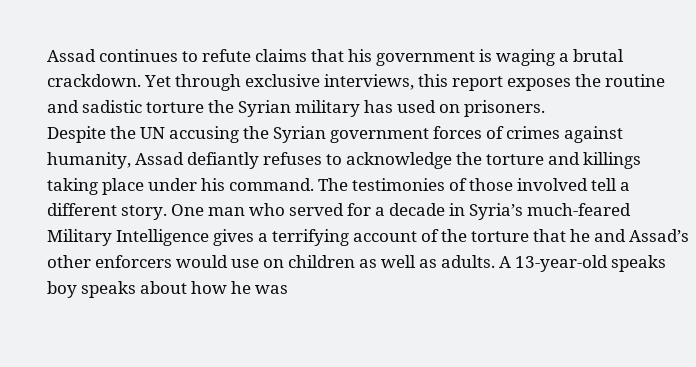Assad continues to refute claims that his government is waging a brutal crackdown. Yet through exclusive interviews, this report exposes the routine and sadistic torture the Syrian military has used on prisoners.
Despite the UN accusing the Syrian government forces of crimes against humanity, Assad defiantly refuses to acknowledge the torture and killings taking place under his command. The testimonies of those involved tell a different story. One man who served for a decade in Syria’s much-feared Military Intelligence gives a terrifying account of the torture that he and Assad’s other enforcers would use on children as well as adults. A 13-year-old speaks boy speaks about how he was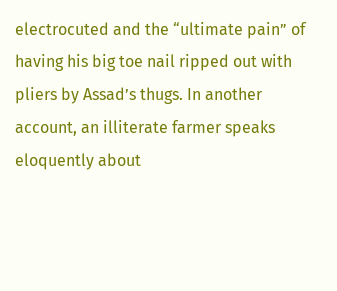electrocuted and the “ultimate pain” of having his big toe nail ripped out with pliers by Assad’s thugs. In another account, an illiterate farmer speaks eloquently about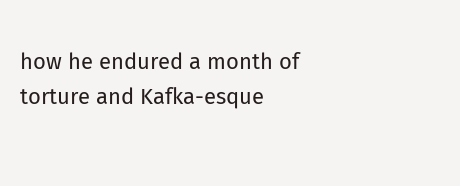how he endured a month of torture and Kafka-esque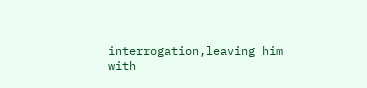interrogation,leaving him with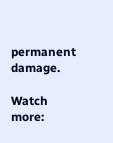permanent damage.

Watch more: